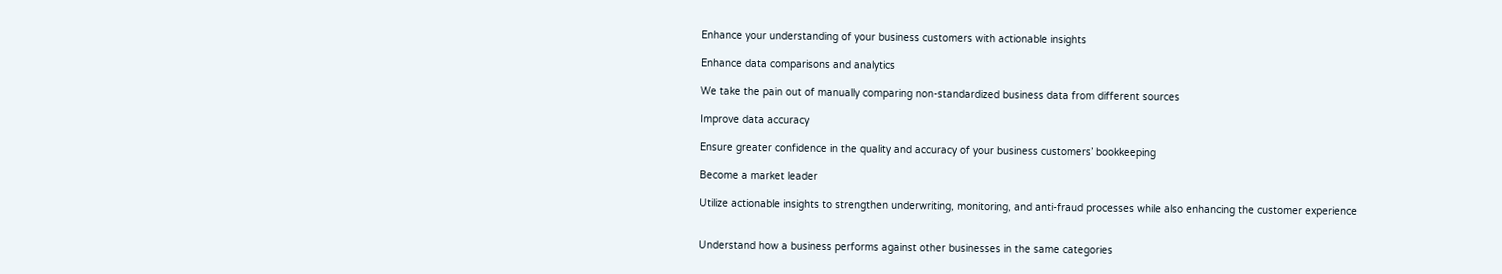Enhance your understanding of your business customers with actionable insights

Enhance data comparisons and analytics

We take the pain out of manually comparing non-standardized business data from different sources

Improve data accuracy

Ensure greater confidence in the quality and accuracy of your business customers’ bookkeeping

Become a market leader

Utilize actionable insights to strengthen underwriting, monitoring, and anti-fraud processes while also enhancing the customer experience


Understand how a business performs against other businesses in the same categories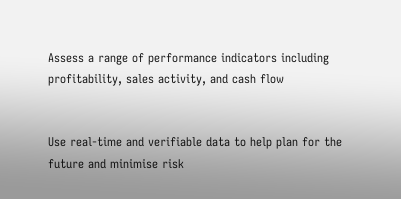Assess a range of performance indicators including profitability, sales activity, and cash flow


Use real-time and verifiable data to help plan for the future and minimise risk